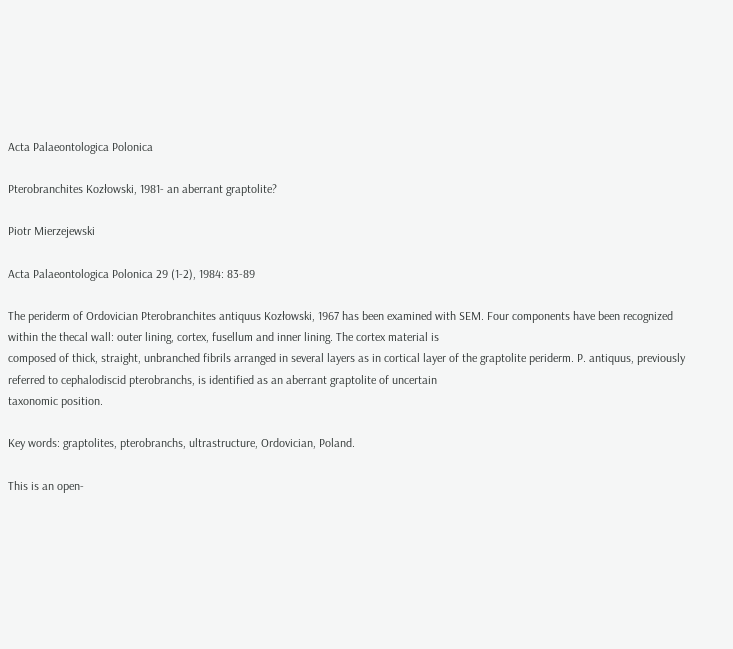Acta Palaeontologica Polonica

Pterobranchites Kozłowski, 1981- an aberrant graptolite?

Piotr Mierzejewski

Acta Palaeontologica Polonica 29 (1-2), 1984: 83-89

The periderm of Ordovician Pterobranchites antiquus Kozłowski, 1967 has been examined with SEM. Four components have been recognized within the thecal wall: outer lining, cortex, fusellum and inner lining. The cortex material is
composed of thick, straight, unbranched fibrils arranged in several layers as in cortical layer of the graptolite periderm. P. antiquus, previously referred to cephalodiscid pterobranchs, is identified as an aberrant graptolite of uncertain
taxonomic position.

Key words: graptolites, pterobranchs, ultrastructure, Ordovician, Poland.

This is an open-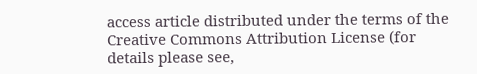access article distributed under the terms of the Creative Commons Attribution License (for details please see,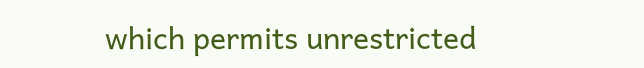which permits unrestricted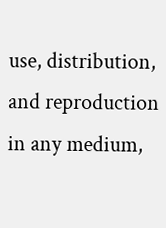use, distribution, and reproduction in any medium,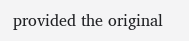provided the original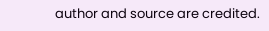author and source are credited.